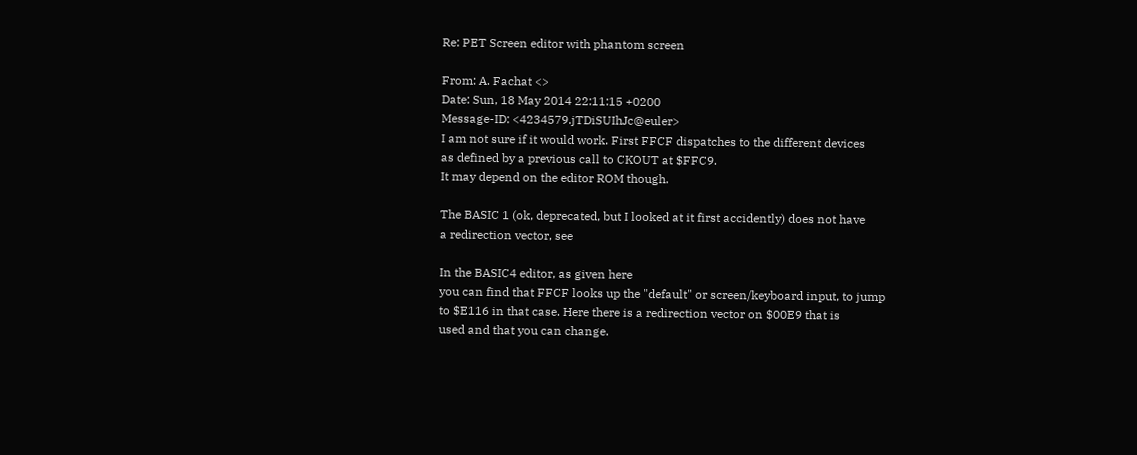Re: PET Screen editor with phantom screen

From: A. Fachat <>
Date: Sun, 18 May 2014 22:11:15 +0200
Message-ID: <4234579.jTDiSUIhJc@euler>
I am not sure if it would work. First FFCF dispatches to the different devices
as defined by a previous call to CKOUT at $FFC9.
It may depend on the editor ROM though.

The BASIC 1 (ok, deprecated, but I looked at it first accidently) does not have
a redirection vector, see

In the BASIC4 editor, as given here
you can find that FFCF looks up the "default" or screen/keyboard input, to jump
to $E116 in that case. Here there is a redirection vector on $00E9 that is
used and that you can change.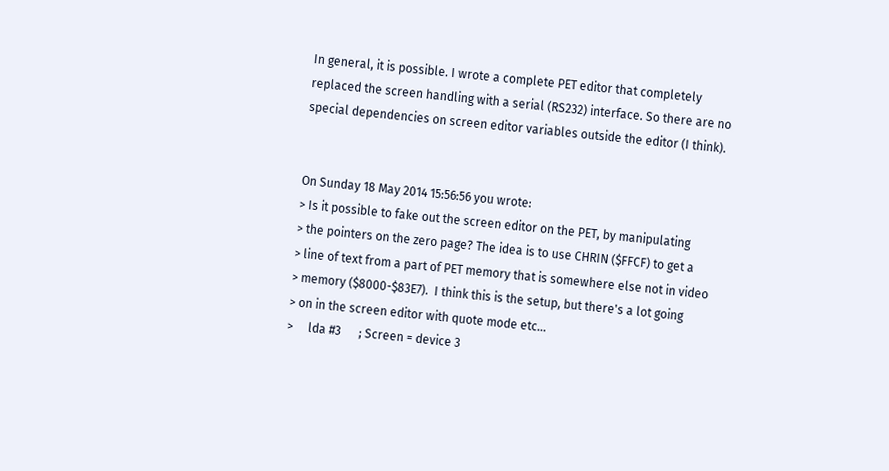In general, it is possible. I wrote a complete PET editor that completely
replaced the screen handling with a serial (RS232) interface. So there are no
special dependencies on screen editor variables outside the editor (I think).


On Sunday 18 May 2014 15:56:56 you wrote:
> Is it possible to fake out the screen editor on the PET, by manipulating
> the pointers on the zero page? The idea is to use CHRIN ($FFCF) to get a
> line of text from a part of PET memory that is somewhere else not in video
> memory ($8000-$83E7).  I think this is the setup, but there's a lot going
> on in the screen editor with quote mode etc...
>     lda #3      ; Screen = device 3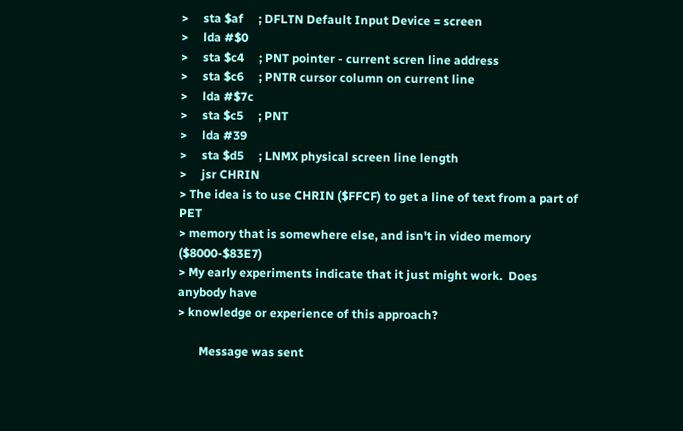>     sta $af     ; DFLTN Default Input Device = screen
>     lda #$0
>     sta $c4     ; PNT pointer - current scren line address
>     sta $c6     ; PNTR cursor column on current line
>     lda #$7c
>     sta $c5     ; PNT
>     lda #39
>     sta $d5     ; LNMX physical screen line length
>     jsr CHRIN
> The idea is to use CHRIN ($FFCF) to get a line of text from a part of PET
> memory that is somewhere else, and isn't in video memory ($8000-$83E7)
> My early experiments indicate that it just might work.  Does anybody have
> knowledge or experience of this approach?

       Message was sent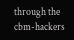through the cbm-hackers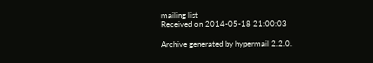mailing list
Received on 2014-05-18 21:00:03

Archive generated by hypermail 2.2.0.